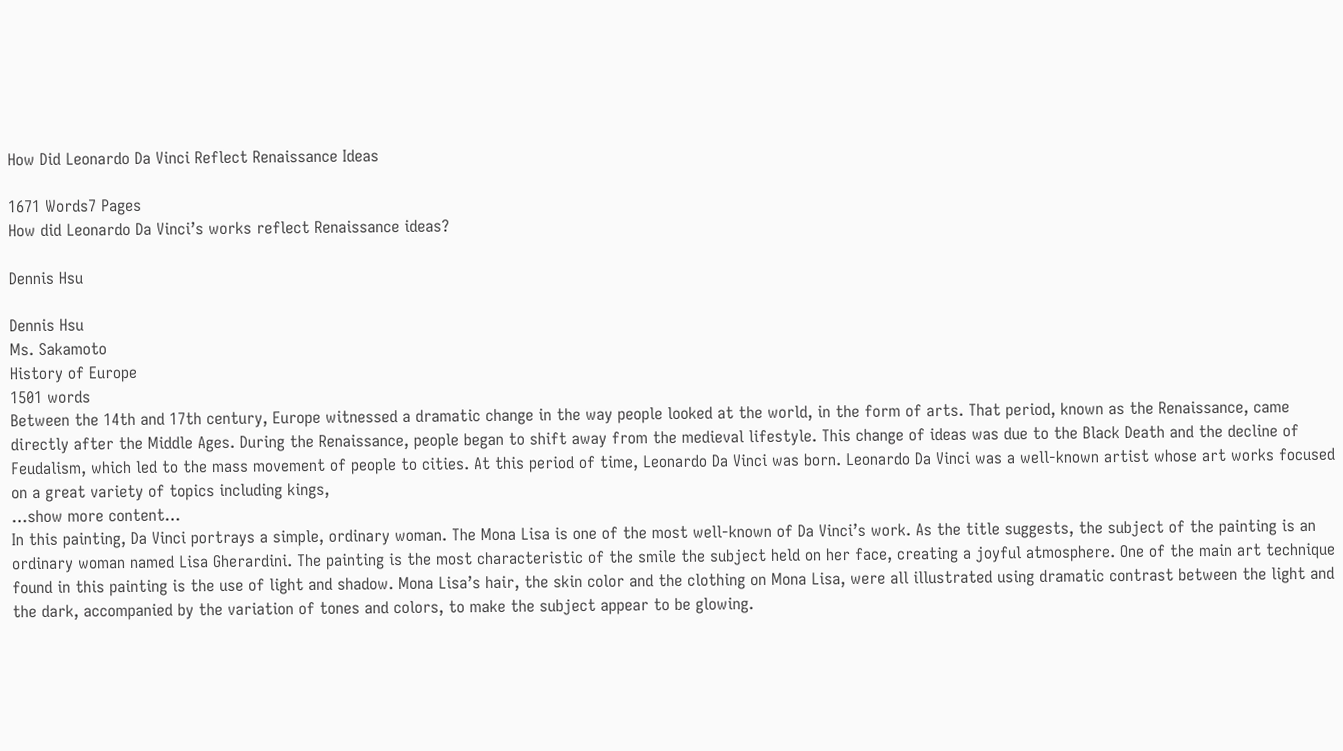How Did Leonardo Da Vinci Reflect Renaissance Ideas

1671 Words7 Pages
How did Leonardo Da Vinci’s works reflect Renaissance ideas?

Dennis Hsu

Dennis Hsu
Ms. Sakamoto
History of Europe
1501 words
Between the 14th and 17th century, Europe witnessed a dramatic change in the way people looked at the world, in the form of arts. That period, known as the Renaissance, came directly after the Middle Ages. During the Renaissance, people began to shift away from the medieval lifestyle. This change of ideas was due to the Black Death and the decline of Feudalism, which led to the mass movement of people to cities. At this period of time, Leonardo Da Vinci was born. Leonardo Da Vinci was a well-known artist whose art works focused on a great variety of topics including kings,
…show more content…
In this painting, Da Vinci portrays a simple, ordinary woman. The Mona Lisa is one of the most well-known of Da Vinci’s work. As the title suggests, the subject of the painting is an ordinary woman named Lisa Gherardini. The painting is the most characteristic of the smile the subject held on her face, creating a joyful atmosphere. One of the main art technique found in this painting is the use of light and shadow. Mona Lisa’s hair, the skin color and the clothing on Mona Lisa, were all illustrated using dramatic contrast between the light and the dark, accompanied by the variation of tones and colors, to make the subject appear to be glowing.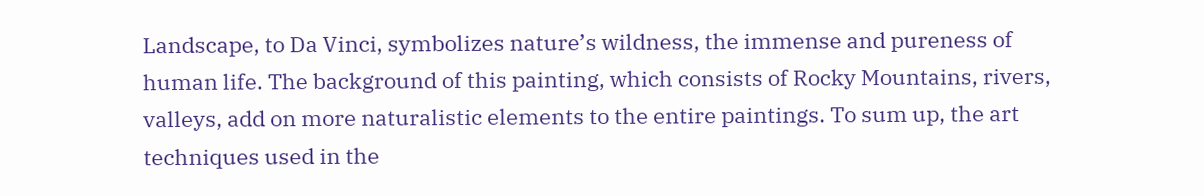Landscape, to Da Vinci, symbolizes nature’s wildness, the immense and pureness of human life. The background of this painting, which consists of Rocky Mountains, rivers, valleys, add on more naturalistic elements to the entire paintings. To sum up, the art techniques used in the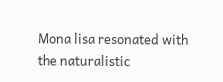Mona lisa resonated with the naturalistic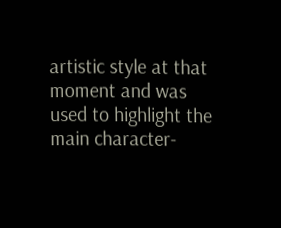artistic style at that moment and was used to highlight the main character-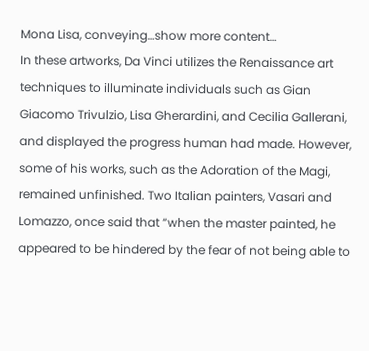Mona Lisa, conveying…show more content…
In these artworks, Da Vinci utilizes the Renaissance art techniques to illuminate individuals such as Gian Giacomo Trivulzio, Lisa Gherardini, and Cecilia Gallerani, and displayed the progress human had made. However, some of his works, such as the Adoration of the Magi, remained unfinished. Two Italian painters, Vasari and Lomazzo, once said that “when the master painted, he appeared to be hindered by the fear of not being able to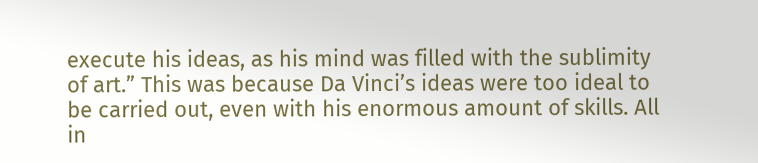execute his ideas, as his mind was filled with the sublimity of art.” This was because Da Vinci’s ideas were too ideal to be carried out, even with his enormous amount of skills. All in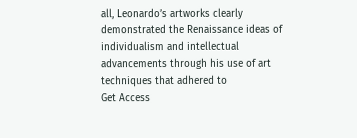all, Leonardo’s artworks clearly demonstrated the Renaissance ideas of individualism and intellectual advancements through his use of art techniques that adhered to
Get Access